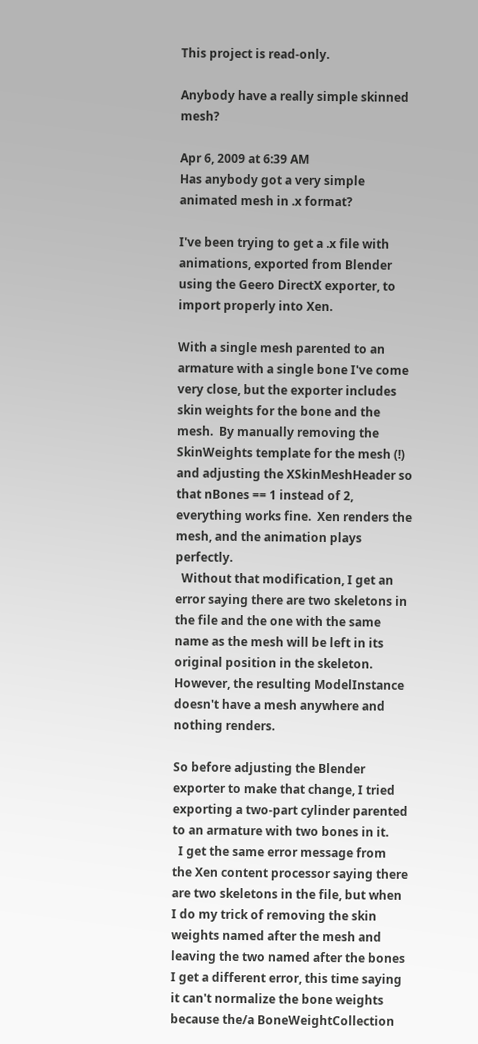This project is read-only.

Anybody have a really simple skinned mesh?

Apr 6, 2009 at 6:39 AM
Has anybody got a very simple animated mesh in .x format?

I've been trying to get a .x file with animations, exported from Blender using the Geero DirectX exporter, to import properly into Xen.

With a single mesh parented to an armature with a single bone I've come very close, but the exporter includes skin weights for the bone and the mesh.  By manually removing the SkinWeights template for the mesh (!) and adjusting the XSkinMeshHeader so that nBones == 1 instead of 2, everything works fine.  Xen renders the mesh, and the animation plays perfectly.
  Without that modification, I get an error saying there are two skeletons in the file and the one with the same name as the mesh will be left in its original position in the skeleton.  However, the resulting ModelInstance doesn't have a mesh anywhere and nothing renders.

So before adjusting the Blender exporter to make that change, I tried exporting a two-part cylinder parented to an armature with two bones in it.
  I get the same error message from the Xen content processor saying there are two skeletons in the file, but when I do my trick of removing the skin weights named after the mesh and leaving the two named after the bones I get a different error, this time saying it can't normalize the bone weights because the/a BoneWeightCollection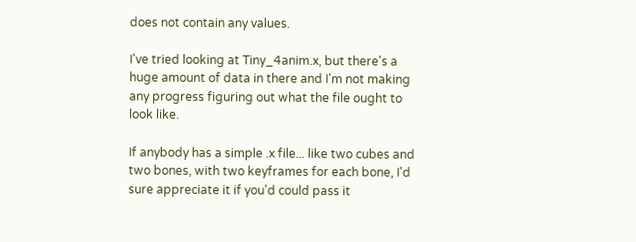does not contain any values.

I've tried looking at Tiny_4anim.x, but there's a huge amount of data in there and I'm not making any progress figuring out what the file ought to look like.

If anybody has a simple .x file... like two cubes and two bones, with two keyframes for each bone, I'd sure appreciate it if you'd could pass it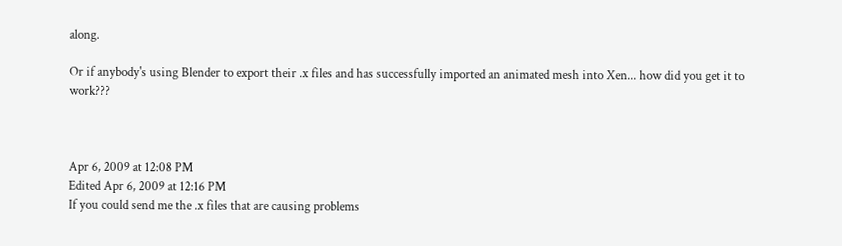along.

Or if anybody's using Blender to export their .x files and has successfully imported an animated mesh into Xen... how did you get it to work???



Apr 6, 2009 at 12:08 PM
Edited Apr 6, 2009 at 12:16 PM
If you could send me the .x files that are causing problems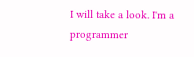I will take a look. I'm a programmer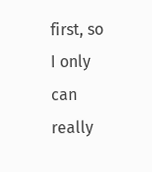first, so I only can really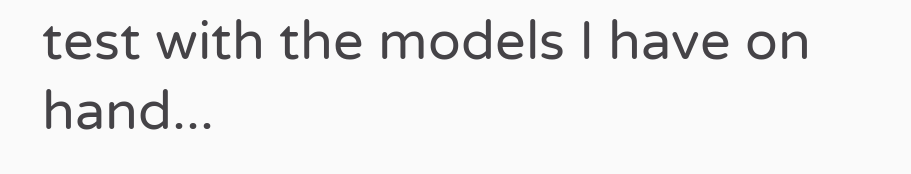test with the models I have on hand...